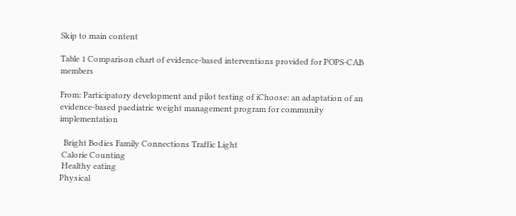Skip to main content

Table 1 Comparison chart of evidence-based interventions provided for POPS-CAB members

From: Participatory development and pilot testing of iChoose: an adaptation of an evidence-based paediatric weight management program for community implementation

  Bright Bodies Family Connections Traffic Light
 Calorie Counting
 Healthy eating
Physical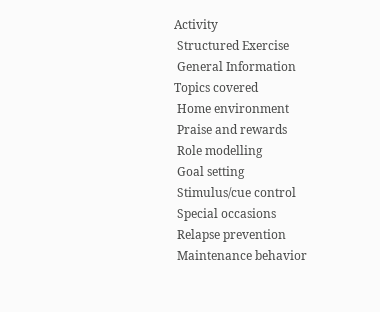Activity
 Structured Exercise
 General Information
Topics covered
 Home environment
 Praise and rewards
 Role modelling
 Goal setting
 Stimulus/cue control
 Special occasions
 Relapse prevention
 Maintenance behavior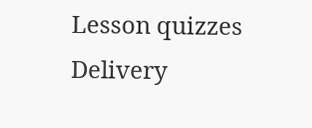Lesson quizzes
Delivery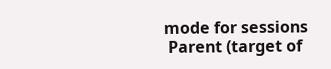mode for sessions
 Parent (target of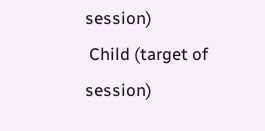session)
 Child (target of session)